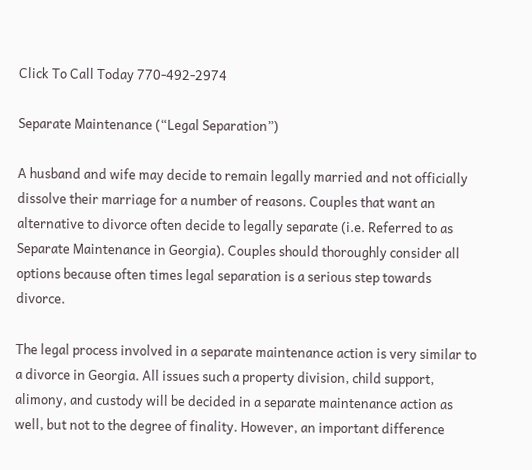Click To Call Today 770-492-2974

Separate Maintenance (“Legal Separation”)

A husband and wife may decide to remain legally married and not officially dissolve their marriage for a number of reasons. Couples that want an alternative to divorce often decide to legally separate (i.e. Referred to as Separate Maintenance in Georgia). Couples should thoroughly consider all options because often times legal separation is a serious step towards divorce.

The legal process involved in a separate maintenance action is very similar to a divorce in Georgia. All issues such a property division, child support, alimony, and custody will be decided in a separate maintenance action as well, but not to the degree of finality. However, an important difference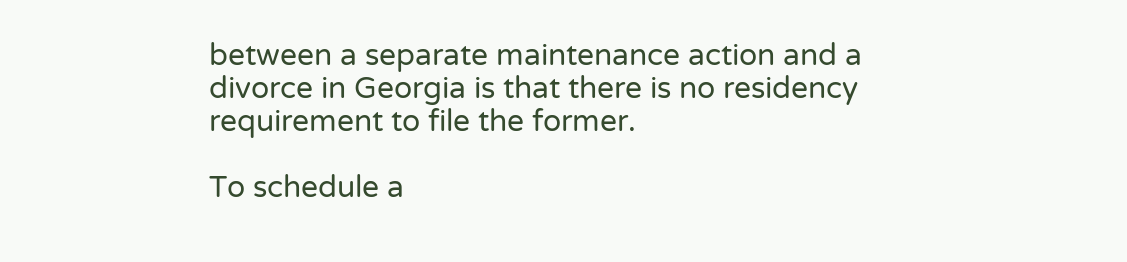between a separate maintenance action and a divorce in Georgia is that there is no residency requirement to file the former.

To schedule a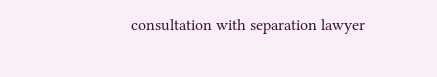consultation with separation lawyer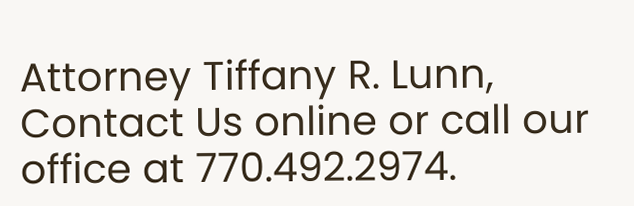Attorney Tiffany R. Lunn, Contact Us online or call our office at 770.492.2974.